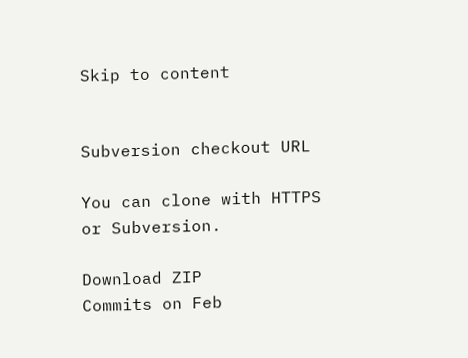Skip to content


Subversion checkout URL

You can clone with HTTPS or Subversion.

Download ZIP
Commits on Feb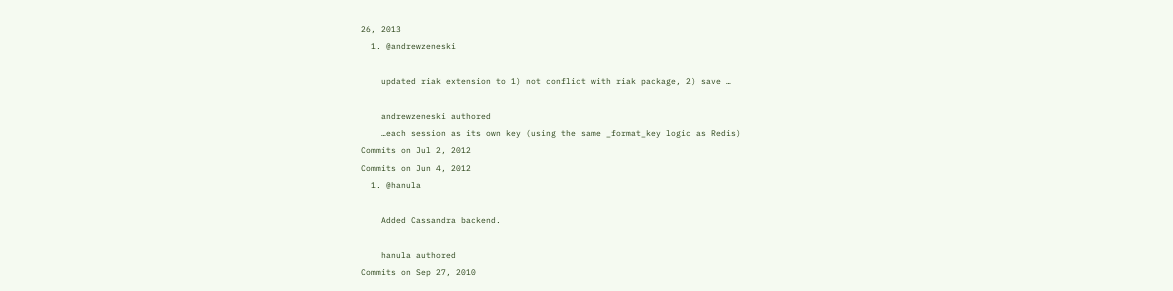26, 2013
  1. @andrewzeneski

    updated riak extension to 1) not conflict with riak package, 2) save …

    andrewzeneski authored
    …each session as its own key (using the same _format_key logic as Redis)
Commits on Jul 2, 2012
Commits on Jun 4, 2012
  1. @hanula

    Added Cassandra backend.

    hanula authored
Commits on Sep 27, 2010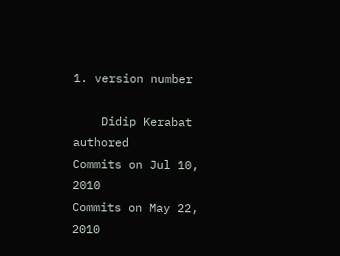1. version number

    Didip Kerabat authored
Commits on Jul 10, 2010
Commits on May 22, 2010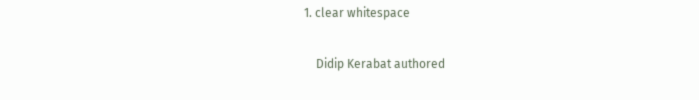1. clear whitespace

    Didip Kerabat authored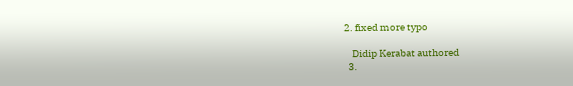2. fixed more typo

    Didip Kerabat authored
  3.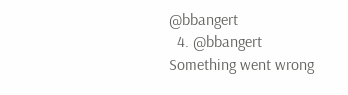@bbangert
  4. @bbangert
Something went wrong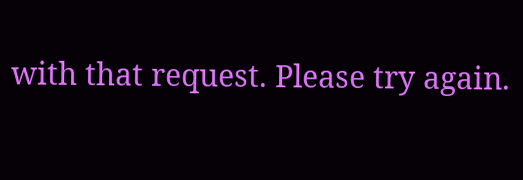with that request. Please try again.